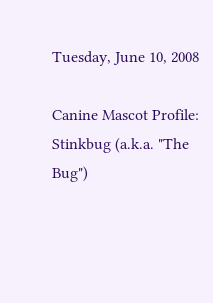Tuesday, June 10, 2008

Canine Mascot Profile: Stinkbug (a.k.a. "The Bug")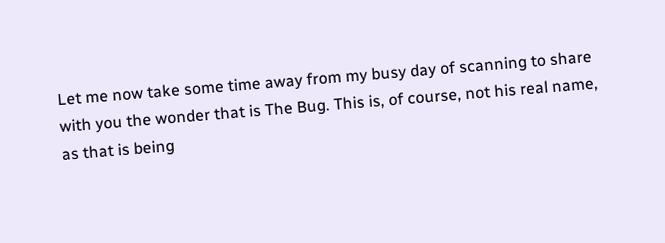Let me now take some time away from my busy day of scanning to share with you the wonder that is The Bug. This is, of course, not his real name, as that is being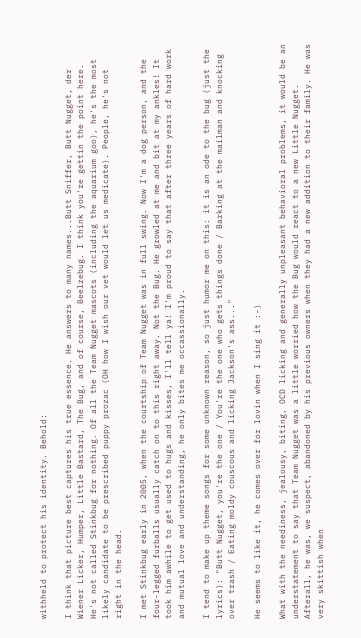withheld to protect his identity. Behold:

I think that picture best captures his true essence. He answers to many names...Butt Sniffer, Butt Nugget, der Wiener Licker, Humper, Little Bastard, The Bug, and of course, Beelzebug. I think you're gettin the point here. He's not called Stinkbug for nothing. Of all the Team Nugget mascots (including the aquarium goo), he's the most likely candidate to be prescribed puppy prozac (OH how I wish our vet would let us medicate). People, he's not right in the head.

I met Stinkbug early in 2005, when the courtship of Team Nugget was in full swing. Now I'm a dog person, and the four-legged furballs usually catch on to this right away. Not the Bug. He growled at me and bit at my ankles! It took him awhile to get used to hugs and kisses, I'll tell ya! I'm proud to say that after three years of hard work and mutual love and understanding, he only bites me occassionally.

I tend to make up theme songs for some unknown reason, so just humor me on this: it is an ode to the bug (just the lyrics): "Butt Nugget, you're the one / You're the one who gets things done / Barking at the mailman and knocking over trash / Eating moldy couscous and licking Jackson's ass..."

He seems to like it, he comes over for lovin when I sing it :-)

What with the neediness, jealousy, biting, OCD licking and generally unpleasant behavioral problems, it would be an understatement to say that Team Nugget was a little worried how the Bug would react to a new Little Nugget. Afterall, he was, we suspect, abandoned by his previous owners when they had a new addition to their family. He was very skittish when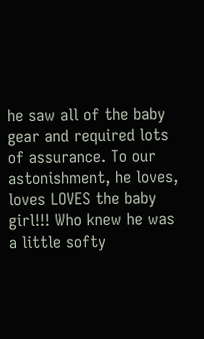he saw all of the baby gear and required lots of assurance. To our astonishment, he loves, loves LOVES the baby girl!!! Who knew he was a little softy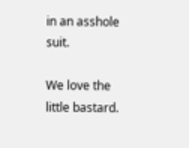in an asshole suit.

We love the little bastard.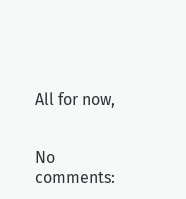All for now,


No comments: